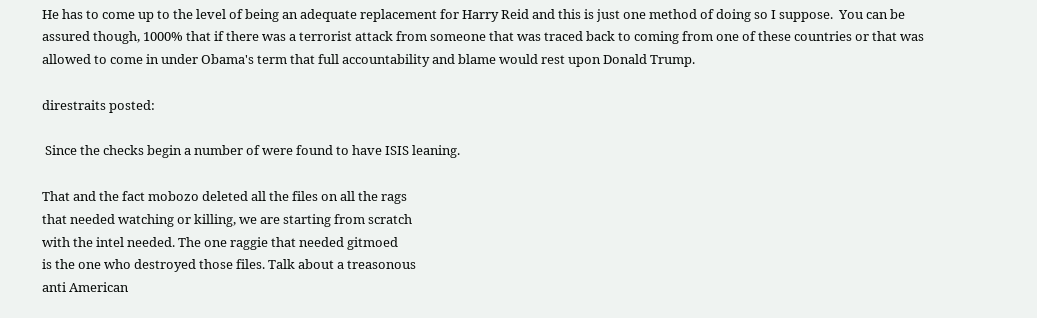He has to come up to the level of being an adequate replacement for Harry Reid and this is just one method of doing so I suppose.  You can be assured though, 1000% that if there was a terrorist attack from someone that was traced back to coming from one of these countries or that was allowed to come in under Obama's term that full accountability and blame would rest upon Donald Trump.

direstraits posted:

 Since the checks begin a number of were found to have ISIS leaning.

That and the fact mobozo deleted all the files on all the rags
that needed watching or killing, we are starting from scratch
with the intel needed. The one raggie that needed gitmoed
is the one who destroyed those files. Talk about a treasonous
anti American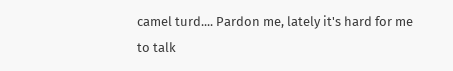camel turd.... Pardon me, lately it's hard for me
to talk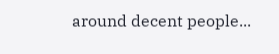around decent people...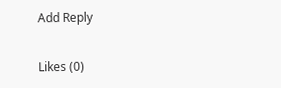Add Reply

Likes (0)